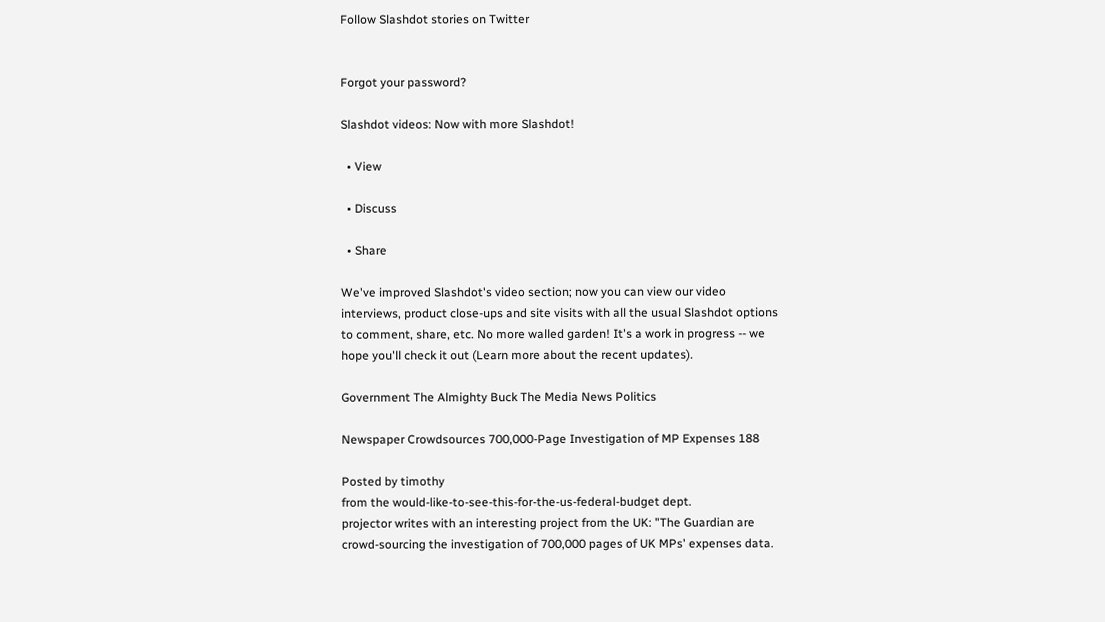Follow Slashdot stories on Twitter


Forgot your password?

Slashdot videos: Now with more Slashdot!

  • View

  • Discuss

  • Share

We've improved Slashdot's video section; now you can view our video interviews, product close-ups and site visits with all the usual Slashdot options to comment, share, etc. No more walled garden! It's a work in progress -- we hope you'll check it out (Learn more about the recent updates).

Government The Almighty Buck The Media News Politics

Newspaper Crowdsources 700,000-Page Investigation of MP Expenses 188

Posted by timothy
from the would-like-to-see-this-for-the-us-federal-budget dept.
projector writes with an interesting project from the UK: "The Guardian are crowd-sourcing the investigation of 700,000 pages of UK MPs' expenses data.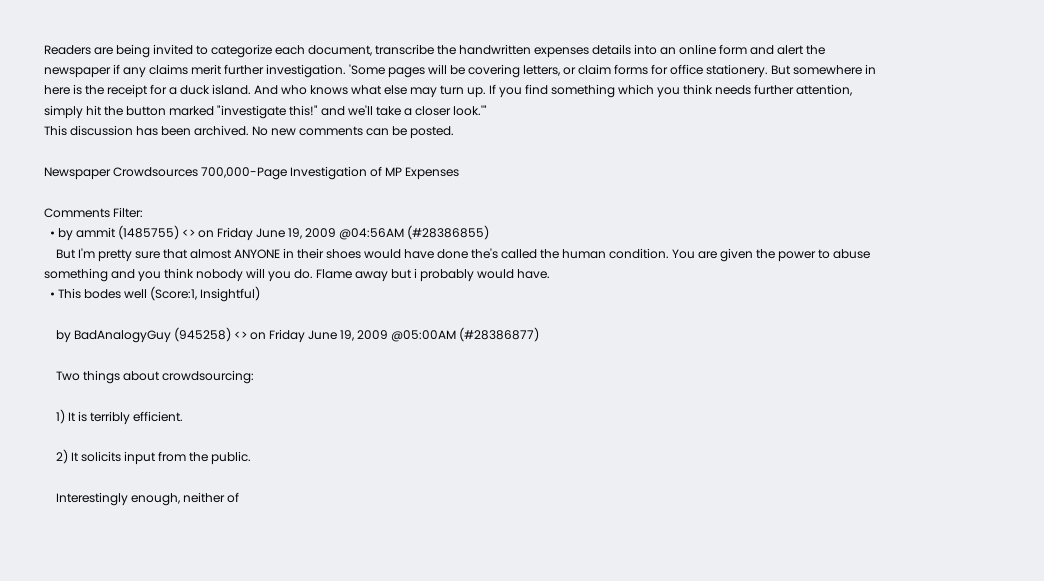Readers are being invited to categorize each document, transcribe the handwritten expenses details into an online form and alert the newspaper if any claims merit further investigation. 'Some pages will be covering letters, or claim forms for office stationery. But somewhere in here is the receipt for a duck island. And who knows what else may turn up. If you find something which you think needs further attention, simply hit the button marked "investigate this!" and we'll take a closer look.'"
This discussion has been archived. No new comments can be posted.

Newspaper Crowdsources 700,000-Page Investigation of MP Expenses

Comments Filter:
  • by ammit (1485755) <> on Friday June 19, 2009 @04:56AM (#28386855)
    But I'm pretty sure that almost ANYONE in their shoes would have done the's called the human condition. You are given the power to abuse something and you think nobody will you do. Flame away but i probably would have.
  • This bodes well (Score:1, Insightful)

    by BadAnalogyGuy (945258) <> on Friday June 19, 2009 @05:00AM (#28386877)

    Two things about crowdsourcing:

    1) It is terribly efficient.

    2) It solicits input from the public.

    Interestingly enough, neither of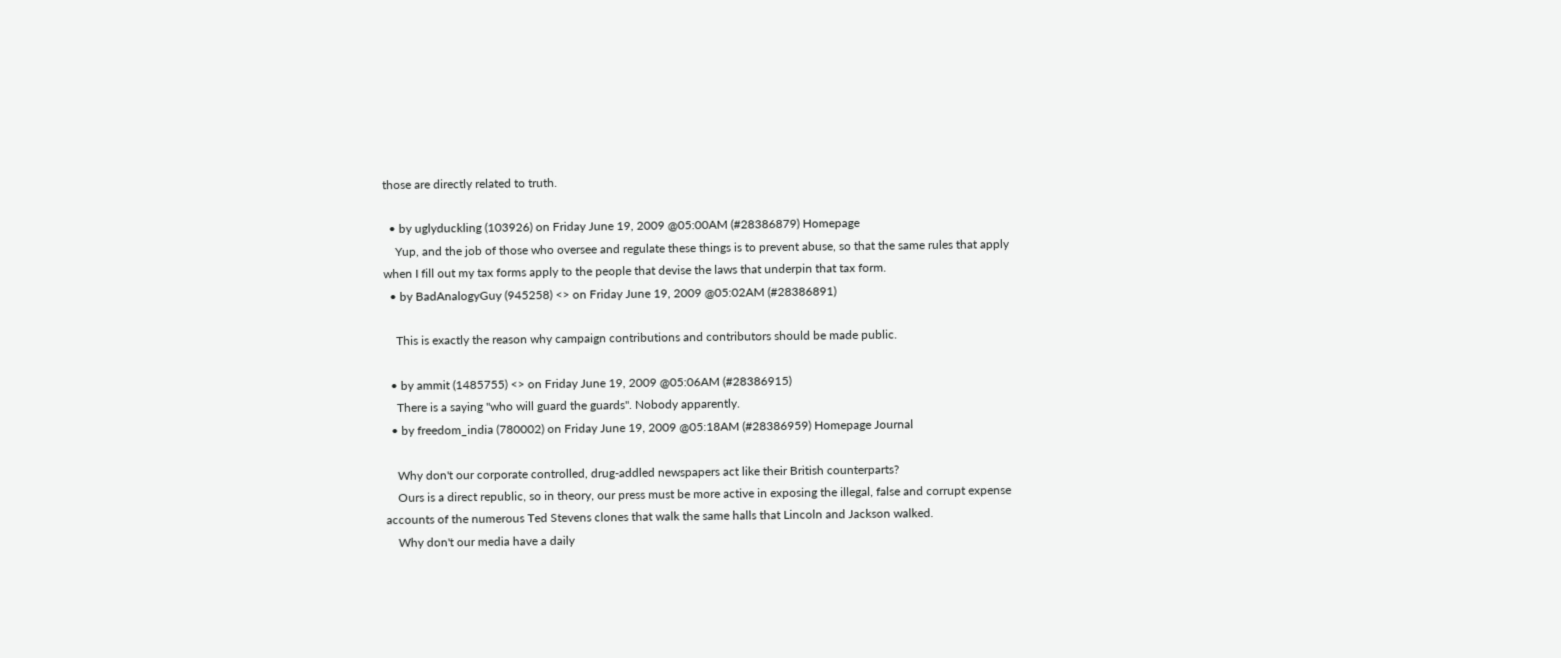those are directly related to truth.

  • by uglyduckling (103926) on Friday June 19, 2009 @05:00AM (#28386879) Homepage
    Yup, and the job of those who oversee and regulate these things is to prevent abuse, so that the same rules that apply when I fill out my tax forms apply to the people that devise the laws that underpin that tax form.
  • by BadAnalogyGuy (945258) <> on Friday June 19, 2009 @05:02AM (#28386891)

    This is exactly the reason why campaign contributions and contributors should be made public.

  • by ammit (1485755) <> on Friday June 19, 2009 @05:06AM (#28386915)
    There is a saying "who will guard the guards". Nobody apparently.
  • by freedom_india (780002) on Friday June 19, 2009 @05:18AM (#28386959) Homepage Journal

    Why don't our corporate controlled, drug-addled newspapers act like their British counterparts?
    Ours is a direct republic, so in theory, our press must be more active in exposing the illegal, false and corrupt expense accounts of the numerous Ted Stevens clones that walk the same halls that Lincoln and Jackson walked.
    Why don't our media have a daily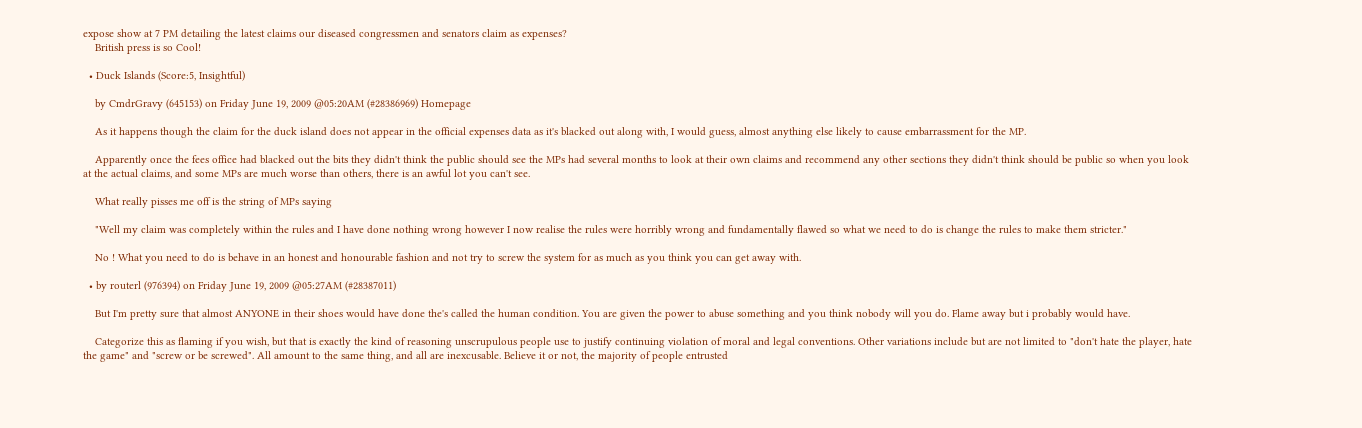expose show at 7 PM detailing the latest claims our diseased congressmen and senators claim as expenses?
    British press is so Cool!

  • Duck Islands (Score:5, Insightful)

    by CmdrGravy (645153) on Friday June 19, 2009 @05:20AM (#28386969) Homepage

    As it happens though the claim for the duck island does not appear in the official expenses data as it's blacked out along with, I would guess, almost anything else likely to cause embarrassment for the MP.

    Apparently once the fees office had blacked out the bits they didn't think the public should see the MPs had several months to look at their own claims and recommend any other sections they didn't think should be public so when you look at the actual claims, and some MPs are much worse than others, there is an awful lot you can't see.

    What really pisses me off is the string of MPs saying

    "Well my claim was completely within the rules and I have done nothing wrong however I now realise the rules were horribly wrong and fundamentally flawed so what we need to do is change the rules to make them stricter."

    No ! What you need to do is behave in an honest and honourable fashion and not try to screw the system for as much as you think you can get away with.

  • by routerl (976394) on Friday June 19, 2009 @05:27AM (#28387011)

    But I'm pretty sure that almost ANYONE in their shoes would have done the's called the human condition. You are given the power to abuse something and you think nobody will you do. Flame away but i probably would have.

    Categorize this as flaming if you wish, but that is exactly the kind of reasoning unscrupulous people use to justify continuing violation of moral and legal conventions. Other variations include but are not limited to "don't hate the player, hate the game" and "screw or be screwed". All amount to the same thing, and all are inexcusable. Believe it or not, the majority of people entrusted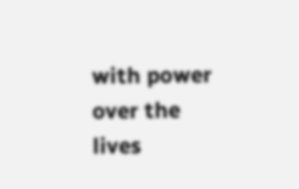with power over the lives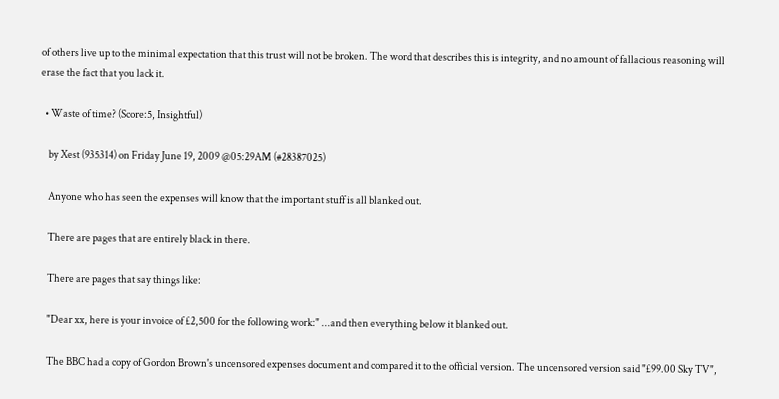of others live up to the minimal expectation that this trust will not be broken. The word that describes this is integrity, and no amount of fallacious reasoning will erase the fact that you lack it.

  • Waste of time? (Score:5, Insightful)

    by Xest (935314) on Friday June 19, 2009 @05:29AM (#28387025)

    Anyone who has seen the expenses will know that the important stuff is all blanked out.

    There are pages that are entirely black in there.

    There are pages that say things like:

    "Dear xx, here is your invoice of £2,500 for the following work:" ...and then everything below it blanked out.

    The BBC had a copy of Gordon Brown's uncensored expenses document and compared it to the official version. The uncensored version said "£99.00 Sky TV",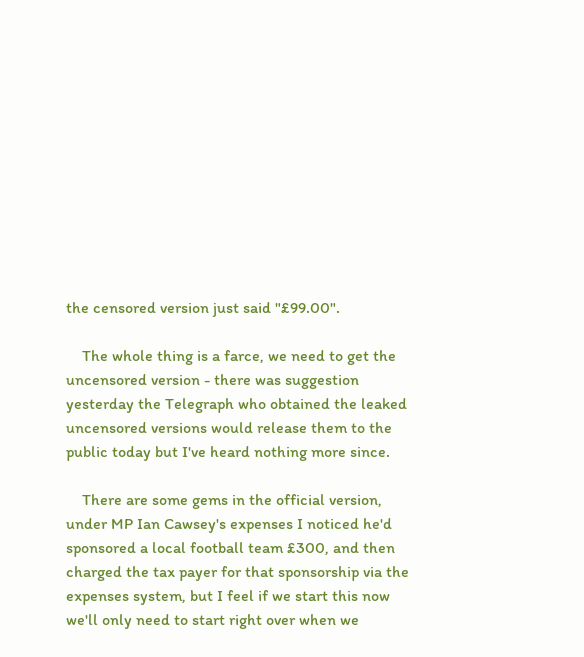the censored version just said "£99.00".

    The whole thing is a farce, we need to get the uncensored version - there was suggestion yesterday the Telegraph who obtained the leaked uncensored versions would release them to the public today but I've heard nothing more since.

    There are some gems in the official version, under MP Ian Cawsey's expenses I noticed he'd sponsored a local football team £300, and then charged the tax payer for that sponsorship via the expenses system, but I feel if we start this now we'll only need to start right over when we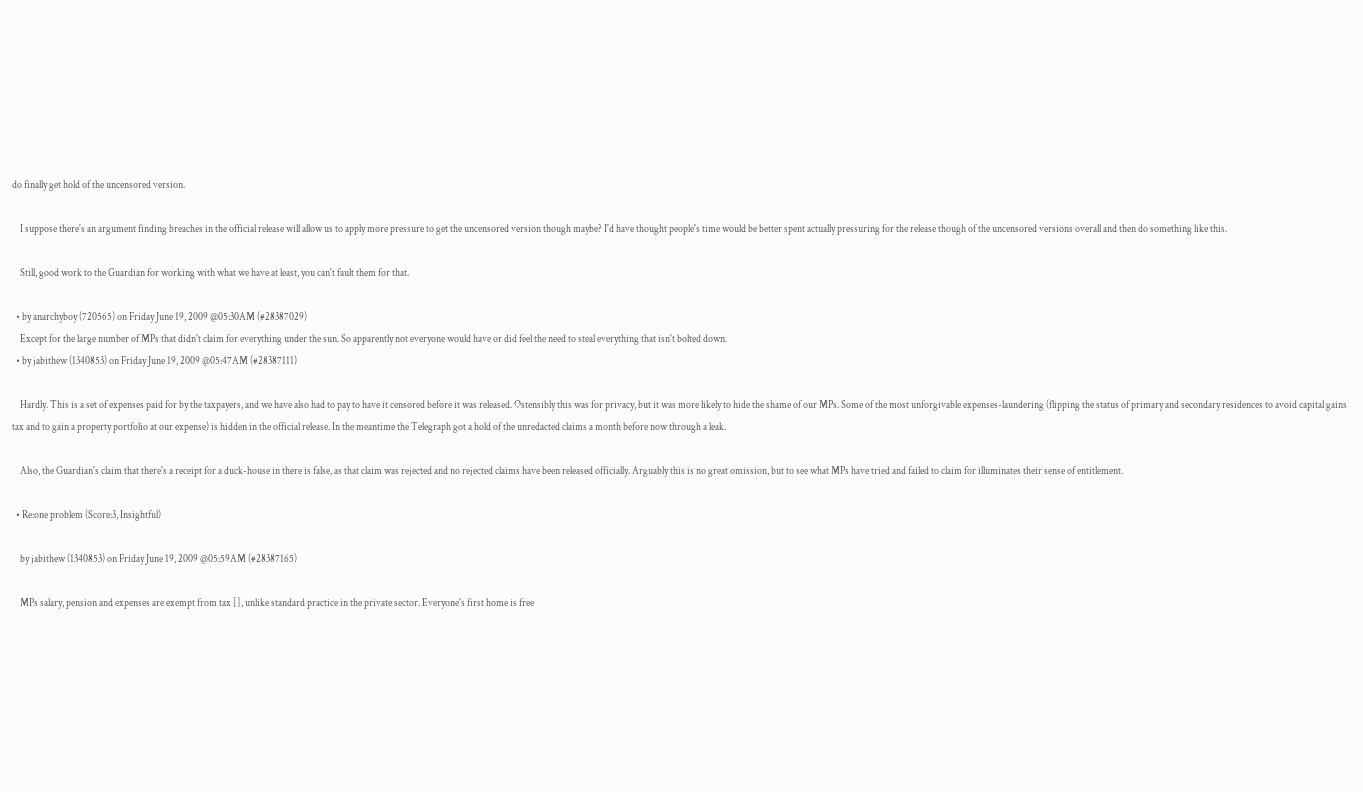do finally get hold of the uncensored version.

    I suppose there's an argument finding breaches in the official release will allow us to apply more pressure to get the uncensored version though maybe? I'd have thought people's time would be better spent actually pressuring for the release though of the uncensored versions overall and then do something like this.

    Still, good work to the Guardian for working with what we have at least, you can't fault them for that.

  • by anarchyboy (720565) on Friday June 19, 2009 @05:30AM (#28387029)
    Except for the large number of MPs that didn't claim for everything under the sun. So apparently not everyone would have or did feel the need to steal everything that isn't bolted down.
  • by jabithew (1340853) on Friday June 19, 2009 @05:47AM (#28387111)

    Hardly. This is a set of expenses paid for by the taxpayers, and we have also had to pay to have it censored before it was released. Ostensibly this was for privacy, but it was more likely to hide the shame of our MPs. Some of the most unforgivable expenses-laundering (flipping the status of primary and secondary residences to avoid capital gains tax and to gain a property portfolio at our expense) is hidden in the official release. In the meantime the Telegraph got a hold of the unredacted claims a month before now through a leak.

    Also, the Guardian's claim that there's a receipt for a duck-house in there is false, as that claim was rejected and no rejected claims have been released officially. Arguably this is no great omission, but to see what MPs have tried and failed to claim for illuminates their sense of entitlement.

  • Re:one problem (Score:3, Insightful)

    by jabithew (1340853) on Friday June 19, 2009 @05:59AM (#28387165)

    MPs salary, pension and expenses are exempt from tax [], unlike standard practice in the private sector. Everyone's first home is free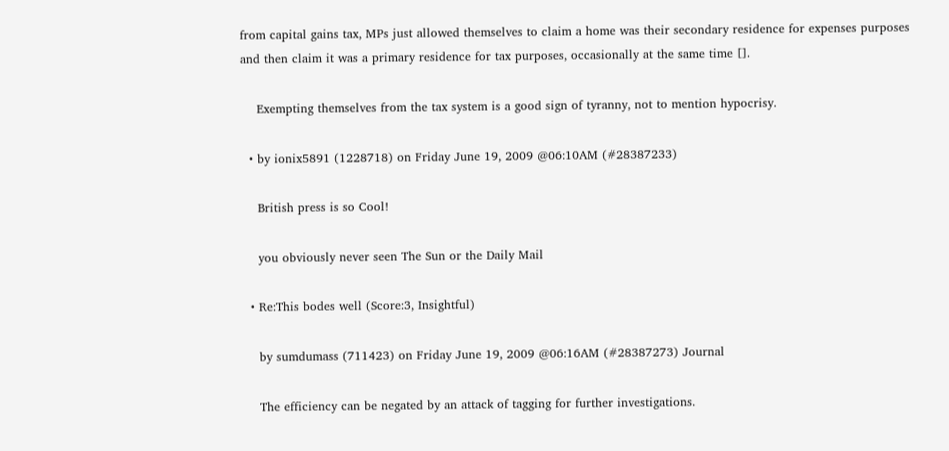from capital gains tax, MPs just allowed themselves to claim a home was their secondary residence for expenses purposes and then claim it was a primary residence for tax purposes, occasionally at the same time [].

    Exempting themselves from the tax system is a good sign of tyranny, not to mention hypocrisy.

  • by ionix5891 (1228718) on Friday June 19, 2009 @06:10AM (#28387233)

    British press is so Cool!

    you obviously never seen The Sun or the Daily Mail

  • Re:This bodes well (Score:3, Insightful)

    by sumdumass (711423) on Friday June 19, 2009 @06:16AM (#28387273) Journal

    The efficiency can be negated by an attack of tagging for further investigations.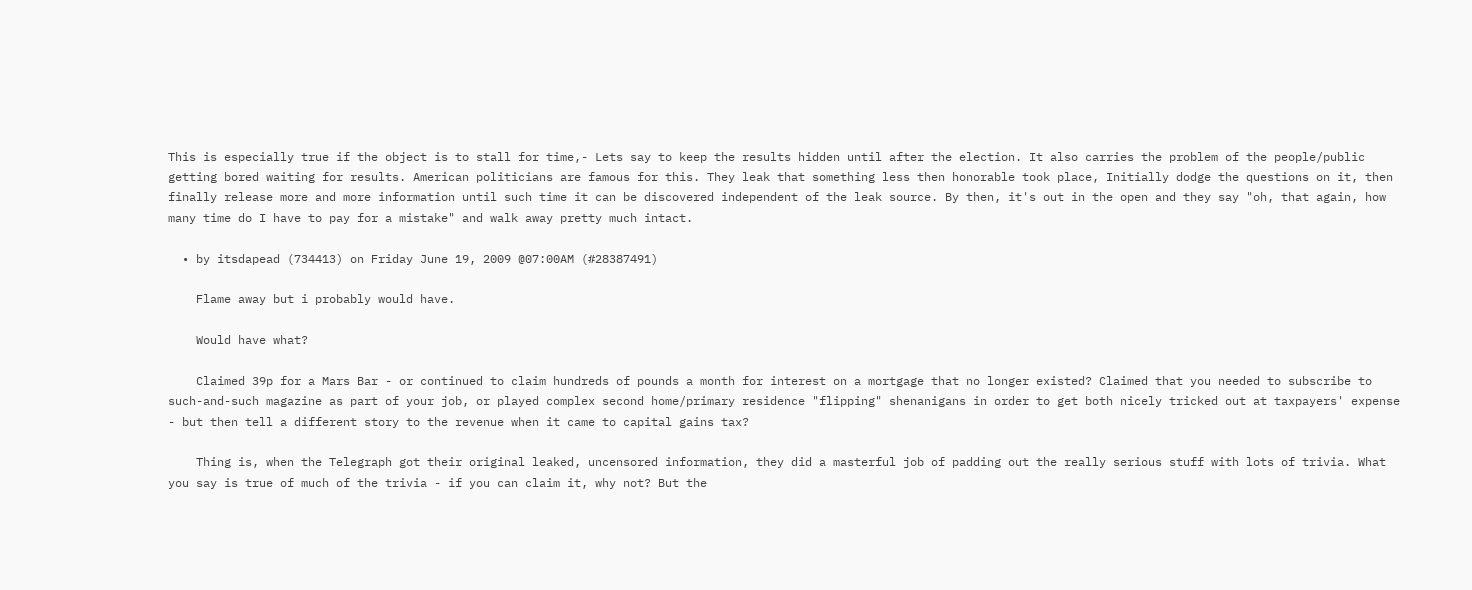This is especially true if the object is to stall for time,- Lets say to keep the results hidden until after the election. It also carries the problem of the people/public getting bored waiting for results. American politicians are famous for this. They leak that something less then honorable took place, Initially dodge the questions on it, then finally release more and more information until such time it can be discovered independent of the leak source. By then, it's out in the open and they say "oh, that again, how many time do I have to pay for a mistake" and walk away pretty much intact.

  • by itsdapead (734413) on Friday June 19, 2009 @07:00AM (#28387491)

    Flame away but i probably would have.

    Would have what?

    Claimed 39p for a Mars Bar - or continued to claim hundreds of pounds a month for interest on a mortgage that no longer existed? Claimed that you needed to subscribe to such-and-such magazine as part of your job, or played complex second home/primary residence "flipping" shenanigans in order to get both nicely tricked out at taxpayers' expense - but then tell a different story to the revenue when it came to capital gains tax?

    Thing is, when the Telegraph got their original leaked, uncensored information, they did a masterful job of padding out the really serious stuff with lots of trivia. What you say is true of much of the trivia - if you can claim it, why not? But the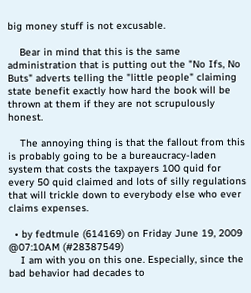big money stuff is not excusable.

    Bear in mind that this is the same administration that is putting out the "No Ifs, No Buts" adverts telling the "little people" claiming state benefit exactly how hard the book will be thrown at them if they are not scrupulously honest.

    The annoying thing is that the fallout from this is probably going to be a bureaucracy-laden system that costs the taxpayers 100 quid for every 50 quid claimed and lots of silly regulations that will trickle down to everybody else who ever claims expenses.

  • by fedtmule (614169) on Friday June 19, 2009 @07:10AM (#28387549)
    I am with you on this one. Especially, since the bad behavior had decades to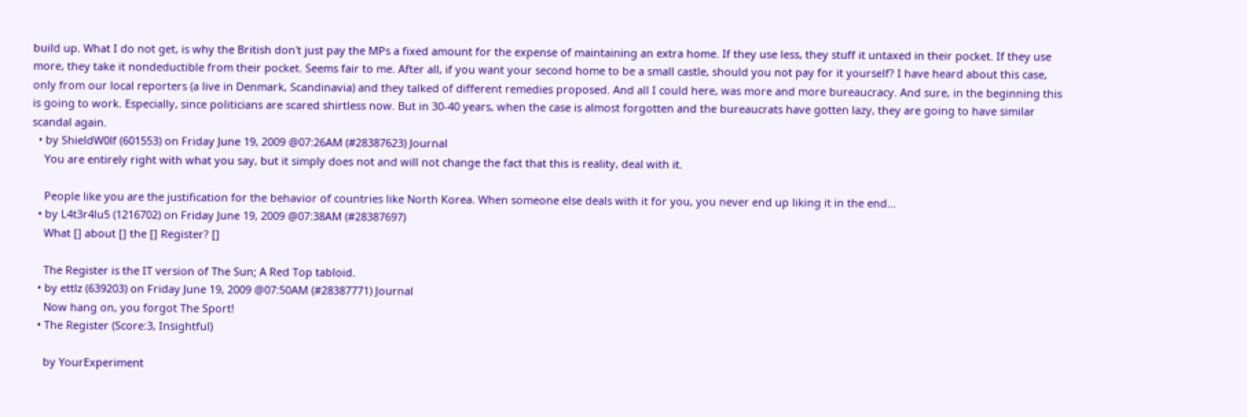build up. What I do not get, is why the British don't just pay the MPs a fixed amount for the expense of maintaining an extra home. If they use less, they stuff it untaxed in their pocket. If they use more, they take it nondeductible from their pocket. Seems fair to me. After all, if you want your second home to be a small castle, should you not pay for it yourself? I have heard about this case, only from our local reporters (a live in Denmark, Scandinavia) and they talked of different remedies proposed. And all I could here, was more and more bureaucracy. And sure, in the beginning this is going to work. Especially, since politicians are scared shirtless now. But in 30-40 years, when the case is almost forgotten and the bureaucrats have gotten lazy, they are going to have similar scandal again.
  • by ShieldW0lf (601553) on Friday June 19, 2009 @07:26AM (#28387623) Journal
    You are entirely right with what you say, but it simply does not and will not change the fact that this is reality, deal with it.

    People like you are the justification for the behavior of countries like North Korea. When someone else deals with it for you, you never end up liking it in the end...
  • by L4t3r4lu5 (1216702) on Friday June 19, 2009 @07:38AM (#28387697)
    What [] about [] the [] Register? []

    The Register is the IT version of The Sun; A Red Top tabloid.
  • by ettlz (639203) on Friday June 19, 2009 @07:50AM (#28387771) Journal
    Now hang on, you forgot The Sport!
  • The Register (Score:3, Insightful)

    by YourExperiment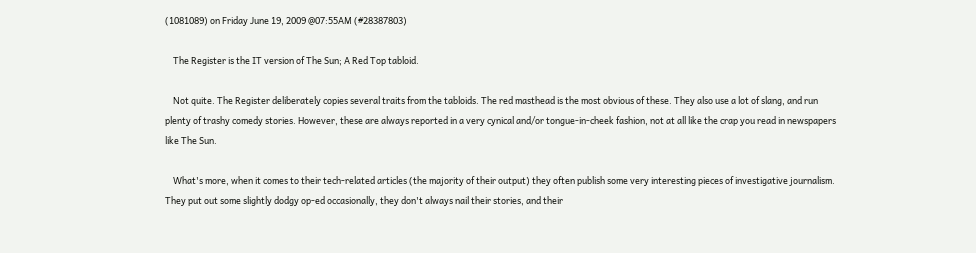(1081089) on Friday June 19, 2009 @07:55AM (#28387803)

    The Register is the IT version of The Sun; A Red Top tabloid.

    Not quite. The Register deliberately copies several traits from the tabloids. The red masthead is the most obvious of these. They also use a lot of slang, and run plenty of trashy comedy stories. However, these are always reported in a very cynical and/or tongue-in-cheek fashion, not at all like the crap you read in newspapers like The Sun.

    What's more, when it comes to their tech-related articles (the majority of their output) they often publish some very interesting pieces of investigative journalism. They put out some slightly dodgy op-ed occasionally, they don't always nail their stories, and their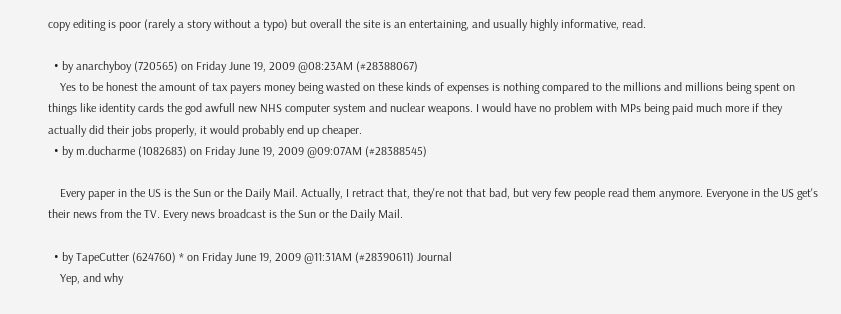copy editing is poor (rarely a story without a typo) but overall the site is an entertaining, and usually highly informative, read.

  • by anarchyboy (720565) on Friday June 19, 2009 @08:23AM (#28388067)
    Yes to be honest the amount of tax payers money being wasted on these kinds of expenses is nothing compared to the millions and millions being spent on things like identity cards the god awfull new NHS computer system and nuclear weapons. I would have no problem with MPs being paid much more if they actually did their jobs properly, it would probably end up cheaper.
  • by m.ducharme (1082683) on Friday June 19, 2009 @09:07AM (#28388545)

    Every paper in the US is the Sun or the Daily Mail. Actually, I retract that, they're not that bad, but very few people read them anymore. Everyone in the US get's their news from the TV. Every news broadcast is the Sun or the Daily Mail.

  • by TapeCutter (624760) * on Friday June 19, 2009 @11:31AM (#28390611) Journal
    Yep, and why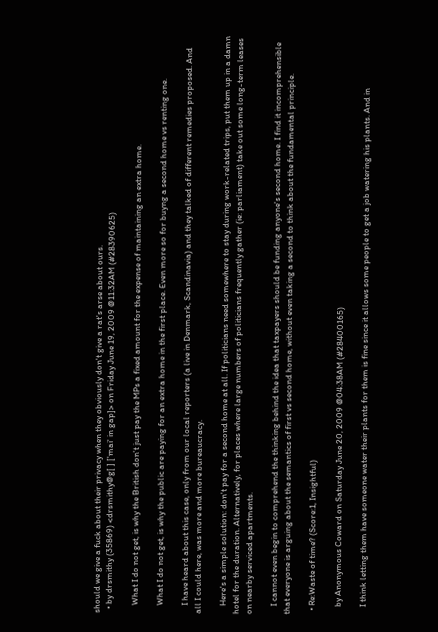should we give a fuck about their privacy when they obviously don't give a rat's arse about ours.
  • by drsmithy (35869) <drsmithy@g[ ] ['mai' in gap]> on Friday June 19, 2009 @11:32AM (#28390625)

    What I do not get, is why the British don't just pay the MPs a fixed amount for the expense of maintaining an extra home.

    What I do not get, is why the public are paying for an extra home in the first place. Even more so for buyng a second home vs renting one.

    I have heard about this case, only from our local reporters (a live in Denmark, Scandinavia) and they talked of different remedies proposed. And all I could here, was more and more bureaucracy.

    Here's a simple solution: don't pay for a second home at all. If politicians need somewhere to stay during work-related trips, put them up in a damn hotel for the duration. Alternatively, for places where large numbers of politicians frequently gather (ie: parliament) take out some long-term leases on nearby serviced apartments.

    I cannot even begin to comprehend the thinking behind the idea that taxpayers should be funding anyone's second home. I find it incomprehensible that everyone is arguing about the semantics of first vs second home, without even taking a second to think about the fundamental principle.

  • Re:Waste of time? (Score:1, Insightful)

    by Anonymous Coward on Saturday June 20, 2009 @04:38AM (#28400165)

    I think letting them have someone water their plants for them is fine since it allows some people to get a job watering his plants. And in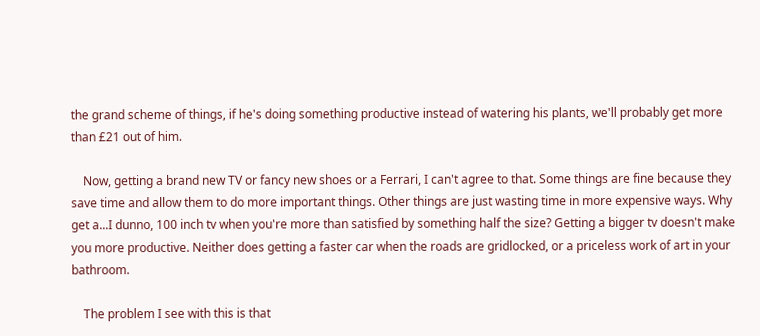the grand scheme of things, if he's doing something productive instead of watering his plants, we'll probably get more than £21 out of him.

    Now, getting a brand new TV or fancy new shoes or a Ferrari, I can't agree to that. Some things are fine because they save time and allow them to do more important things. Other things are just wasting time in more expensive ways. Why get a...I dunno, 100 inch tv when you're more than satisfied by something half the size? Getting a bigger tv doesn't make you more productive. Neither does getting a faster car when the roads are gridlocked, or a priceless work of art in your bathroom.

    The problem I see with this is that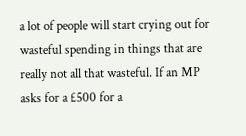a lot of people will start crying out for wasteful spending in things that are really not all that wasteful. If an MP asks for a £500 for a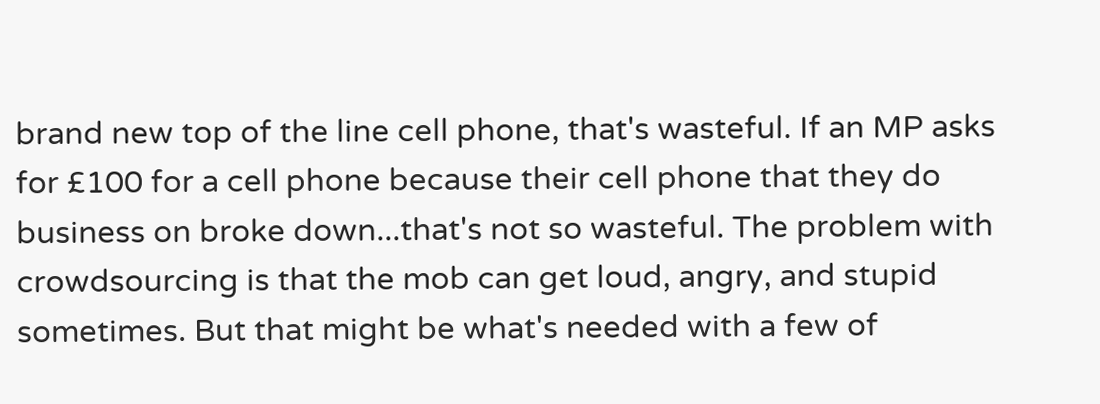brand new top of the line cell phone, that's wasteful. If an MP asks for £100 for a cell phone because their cell phone that they do business on broke down...that's not so wasteful. The problem with crowdsourcing is that the mob can get loud, angry, and stupid sometimes. But that might be what's needed with a few of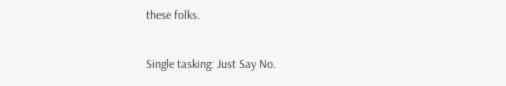these folks.

Single tasking: Just Say No.